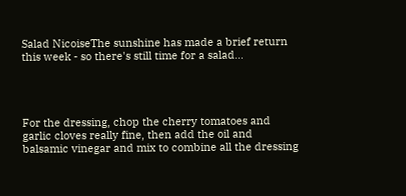Salad NicoiseThe sunshine has made a brief return this week - so there's still time for a salad...




For the dressing, chop the cherry tomatoes and garlic cloves really fine, then add the oil and balsamic vinegar and mix to combine all the dressing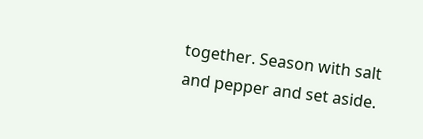together. Season with salt and pepper and set aside.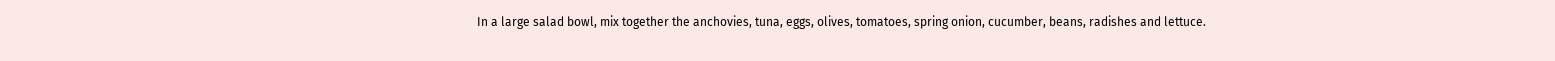In a large salad bowl, mix together the anchovies, tuna, eggs, olives, tomatoes, spring onion, cucumber, beans, radishes and lettuce.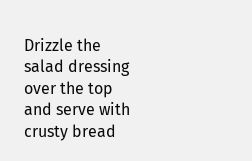Drizzle the salad dressing over the top and serve with crusty bread